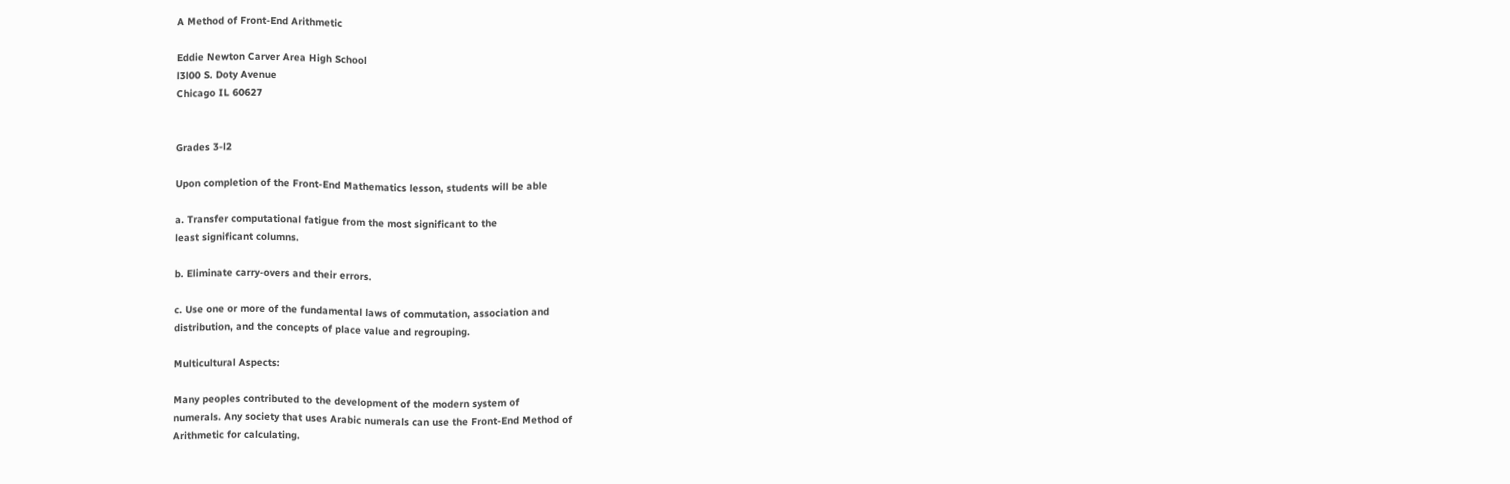A Method of Front-End Arithmetic

Eddie Newton Carver Area High School
l3l00 S. Doty Avenue
Chicago IL 60627


Grades 3-l2

Upon completion of the Front-End Mathematics lesson, students will be able

a. Transfer computational fatigue from the most significant to the
least significant columns.

b. Eliminate carry-overs and their errors.

c. Use one or more of the fundamental laws of commutation, association and
distribution, and the concepts of place value and regrouping.

Multicultural Aspects:

Many peoples contributed to the development of the modern system of
numerals. Any society that uses Arabic numerals can use the Front-End Method of
Arithmetic for calculating.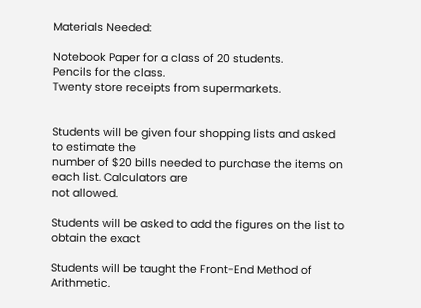Materials Needed:

Notebook Paper for a class of 20 students.
Pencils for the class.
Twenty store receipts from supermarkets.


Students will be given four shopping lists and asked to estimate the
number of $20 bills needed to purchase the items on each list. Calculators are
not allowed.

Students will be asked to add the figures on the list to obtain the exact

Students will be taught the Front-End Method of Arithmetic.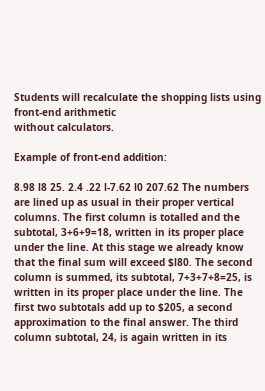Students will recalculate the shopping lists using front-end arithmetic
without calculators.

Example of front-end addition:

8.98 l8 25. 2.4 .22 l-7.62 l0 207.62 The numbers are lined up as usual in their proper vertical columns. The first column is totalled and the subtotal, 3+6+9=18, written in its proper place under the line. At this stage we already know that the final sum will exceed $l80. The second column is summed, its subtotal, 7+3+7+8=25, is written in its proper place under the line. The first two subtotals add up to $205, a second approximation to the final answer. The third column subtotal, 24, is again written in its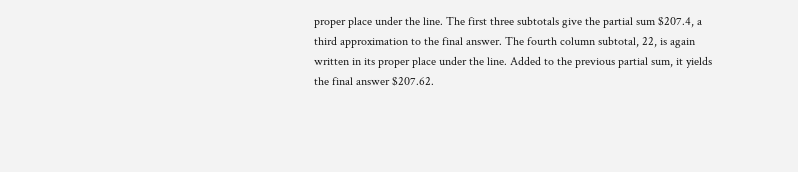proper place under the line. The first three subtotals give the partial sum $207.4, a third approximation to the final answer. The fourth column subtotal, 22, is again written in its proper place under the line. Added to the previous partial sum, it yields the final answer $207.62.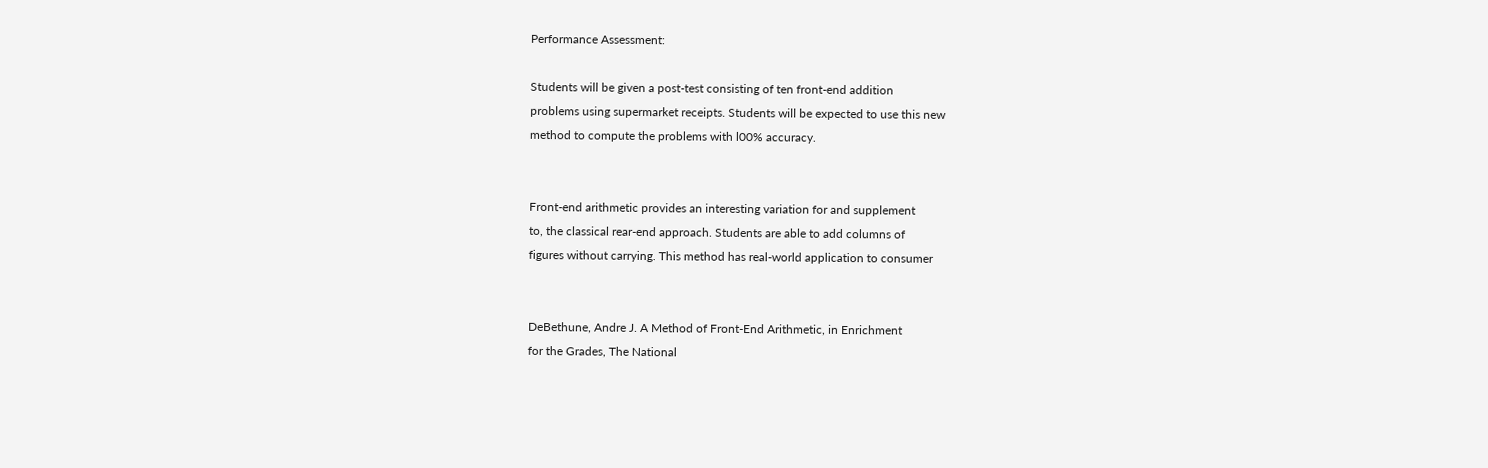Performance Assessment:

Students will be given a post-test consisting of ten front-end addition
problems using supermarket receipts. Students will be expected to use this new
method to compute the problems with l00% accuracy.


Front-end arithmetic provides an interesting variation for and supplement
to, the classical rear-end approach. Students are able to add columns of
figures without carrying. This method has real-world application to consumer


DeBethune, Andre J. A Method of Front-End Arithmetic, in Enrichment
for the Grades, The National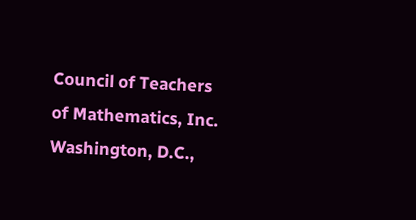Council of Teachers of Mathematics, Inc.
Washington, D.C.,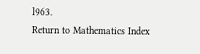l963.
Return to Mathematics Index